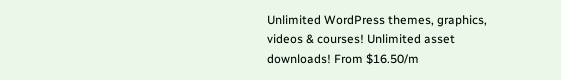Unlimited WordPress themes, graphics, videos & courses! Unlimited asset downloads! From $16.50/m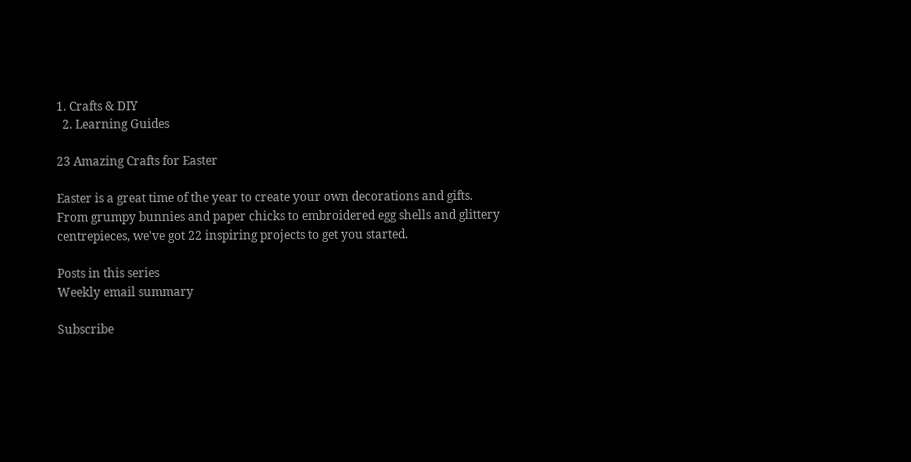1. Crafts & DIY
  2. Learning Guides

23 Amazing Crafts for Easter

Easter is a great time of the year to create your own decorations and gifts. From grumpy bunnies and paper chicks to embroidered egg shells and glittery centrepieces, we've got 22 inspiring projects to get you started.

Posts in this series
Weekly email summary

Subscribe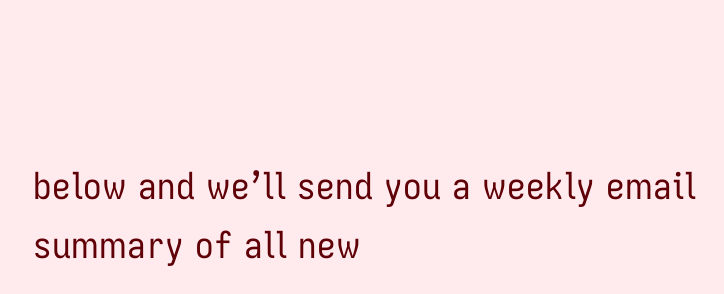below and we’ll send you a weekly email summary of all new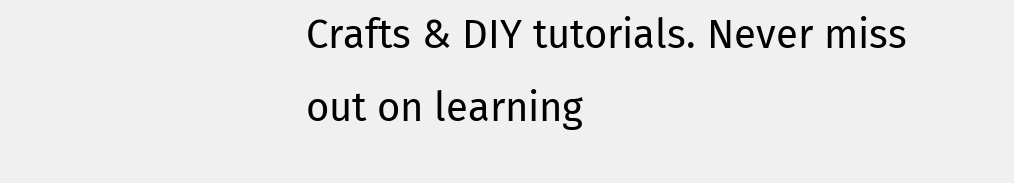Crafts & DIY tutorials. Never miss out on learning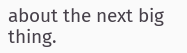about the next big thing.